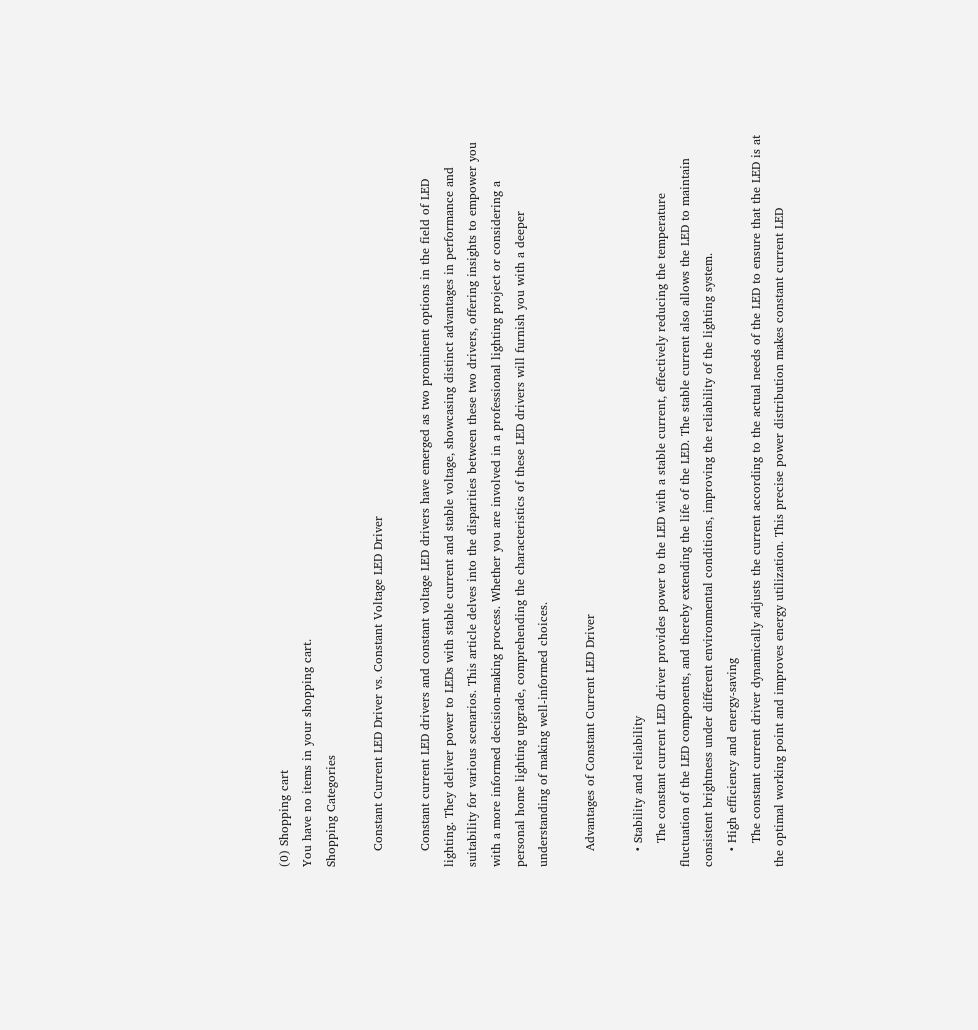(0) Shopping cart
You have no items in your shopping cart.
Shopping Categories

    Constant Current LED Driver vs. Constant Voltage LED Driver

    Constant current LED drivers and constant voltage LED drivers have emerged as two prominent options in the field of LED lighting. They deliver power to LEDs with stable current and stable voltage, showcasing distinct advantages in performance and suitability for various scenarios. This article delves into the disparities between these two drivers, offering insights to empower you with a more informed decision-making process. Whether you are involved in a professional lighting project or considering a personal home lighting upgrade, comprehending the characteristics of these LED drivers will furnish you with a deeper understanding of making well-informed choices.

    Advantages of Constant Current LED Driver

    • Stability and reliability
      The constant current LED driver provides power to the LED with a stable current, effectively reducing the temperature fluctuation of the LED components, and thereby extending the life of the LED. The stable current also allows the LED to maintain consistent brightness under different environmental conditions, improving the reliability of the lighting system.
    • High efficiency and energy-saving
      The constant current driver dynamically adjusts the current according to the actual needs of the LED to ensure that the LED is at the optimal working point and improves energy utilization. This precise power distribution makes constant current LED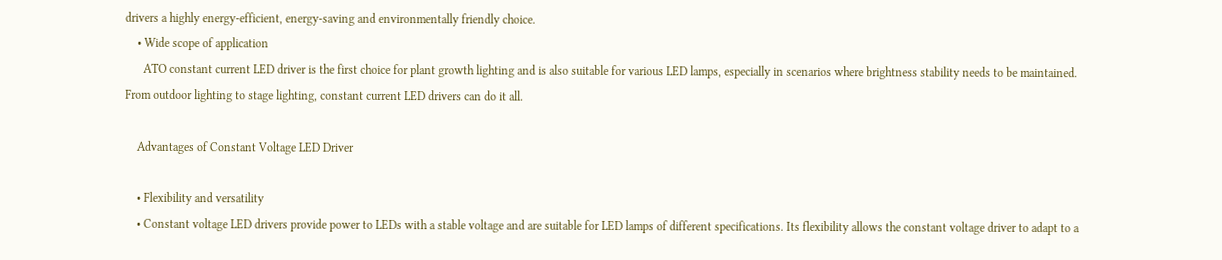drivers a highly energy-efficient, energy-saving and environmentally friendly choice.
    • Wide scope of application
      ATO constant current LED driver is the first choice for plant growth lighting and is also suitable for various LED lamps, especially in scenarios where brightness stability needs to be maintained. From outdoor lighting to stage lighting, constant current LED drivers can do it all.

    Advantages of Constant Voltage LED Driver

    • Flexibility and versatility
    • Constant voltage LED drivers provide power to LEDs with a stable voltage and are suitable for LED lamps of different specifications. Its flexibility allows the constant voltage driver to adapt to a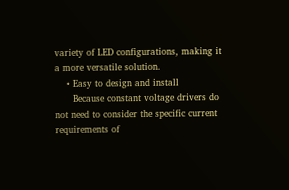variety of LED configurations, making it a more versatile solution.
    • Easy to design and install
      Because constant voltage drivers do not need to consider the specific current requirements of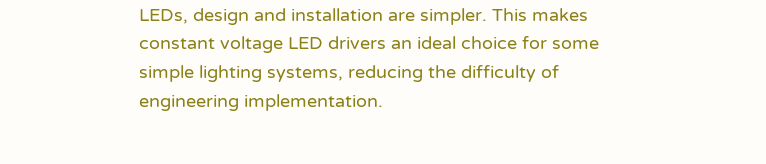LEDs, design and installation are simpler. This makes constant voltage LED drivers an ideal choice for some simple lighting systems, reducing the difficulty of engineering implementation.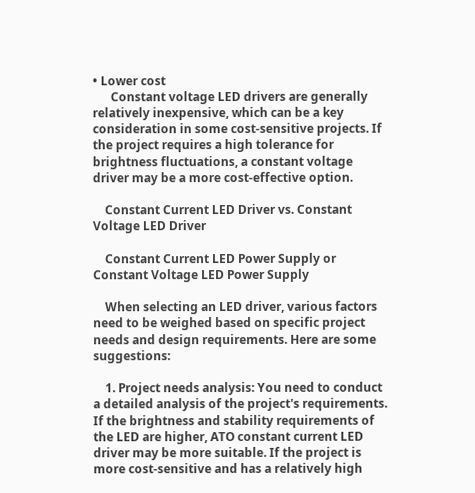• Lower cost
      Constant voltage LED drivers are generally relatively inexpensive, which can be a key consideration in some cost-sensitive projects. If the project requires a high tolerance for brightness fluctuations, a constant voltage driver may be a more cost-effective option.

    Constant Current LED Driver vs. Constant Voltage LED Driver

    Constant Current LED Power Supply or Constant Voltage LED Power Supply

    When selecting an LED driver, various factors need to be weighed based on specific project needs and design requirements. Here are some suggestions:

    1. Project needs analysis: You need to conduct a detailed analysis of the project's requirements. If the brightness and stability requirements of the LED are higher, ATO constant current LED driver may be more suitable. If the project is more cost-sensitive and has a relatively high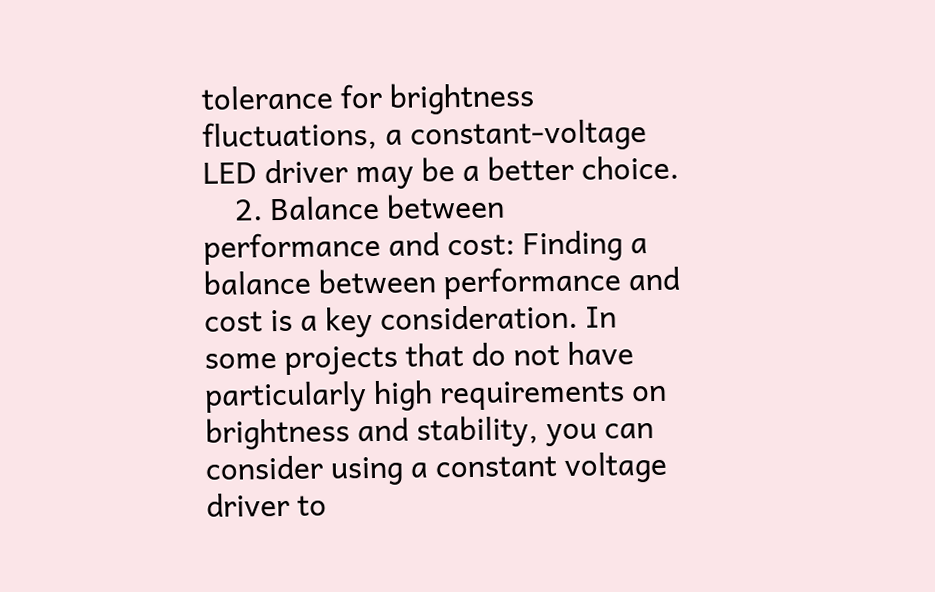tolerance for brightness fluctuations, a constant-voltage LED driver may be a better choice.
    2. Balance between performance and cost: Finding a balance between performance and cost is a key consideration. In some projects that do not have particularly high requirements on brightness and stability, you can consider using a constant voltage driver to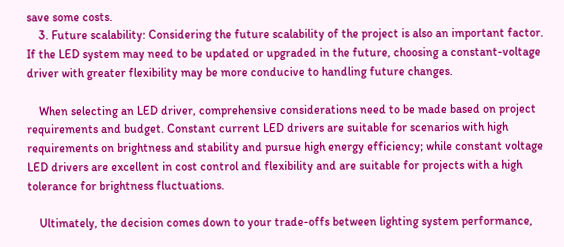save some costs.
    3. Future scalability: Considering the future scalability of the project is also an important factor. If the LED system may need to be updated or upgraded in the future, choosing a constant-voltage driver with greater flexibility may be more conducive to handling future changes.

    When selecting an LED driver, comprehensive considerations need to be made based on project requirements and budget. Constant current LED drivers are suitable for scenarios with high requirements on brightness and stability and pursue high energy efficiency; while constant voltage LED drivers are excellent in cost control and flexibility and are suitable for projects with a high tolerance for brightness fluctuations.

    Ultimately, the decision comes down to your trade-offs between lighting system performance,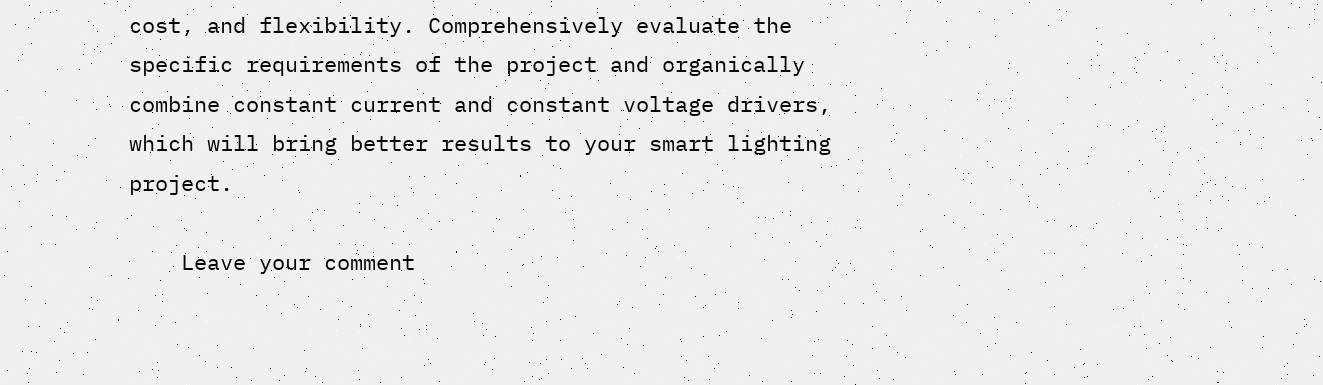cost, and flexibility. Comprehensively evaluate the specific requirements of the project and organically combine constant current and constant voltage drivers, which will bring better results to your smart lighting project.

    Leave your comment